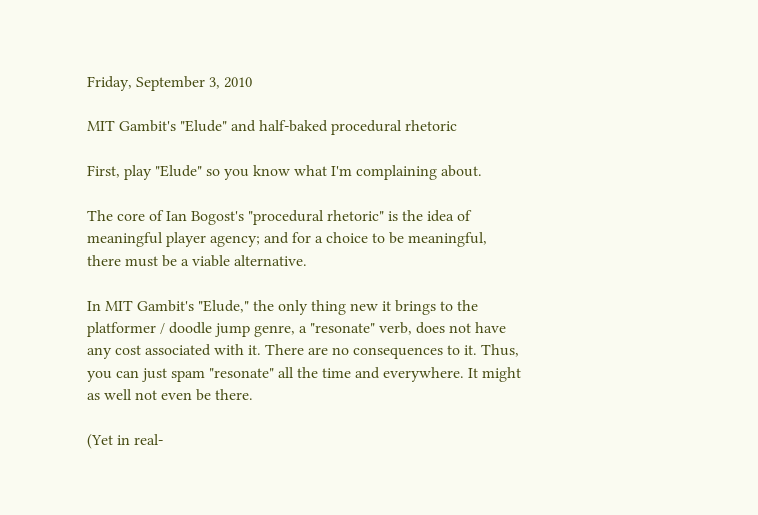Friday, September 3, 2010

MIT Gambit's "Elude" and half-baked procedural rhetoric

First, play "Elude" so you know what I'm complaining about.

The core of Ian Bogost's "procedural rhetoric" is the idea of meaningful player agency; and for a choice to be meaningful, there must be a viable alternative.

In MIT Gambit's "Elude," the only thing new it brings to the platformer / doodle jump genre, a "resonate" verb, does not have any cost associated with it. There are no consequences to it. Thus, you can just spam "resonate" all the time and everywhere. It might as well not even be there.

(Yet in real-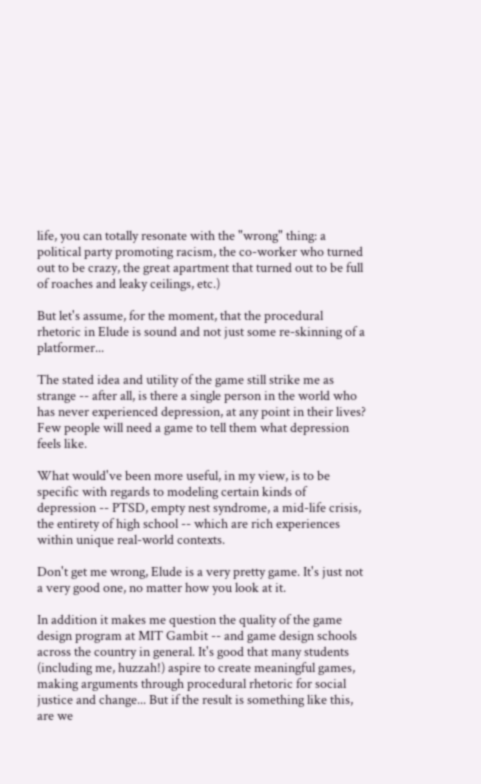life, you can totally resonate with the "wrong" thing: a political party promoting racism, the co-worker who turned out to be crazy, the great apartment that turned out to be full of roaches and leaky ceilings, etc.)

But let's assume, for the moment, that the procedural rhetoric in Elude is sound and not just some re-skinning of a platformer...

The stated idea and utility of the game still strike me as strange -- after all, is there a single person in the world who has never experienced depression, at any point in their lives? Few people will need a game to tell them what depression feels like.

What would've been more useful, in my view, is to be specific with regards to modeling certain kinds of depression -- PTSD, empty nest syndrome, a mid-life crisis, the entirety of high school -- which are rich experiences within unique real-world contexts.

Don't get me wrong, Elude is a very pretty game. It's just not a very good one, no matter how you look at it.

In addition it makes me question the quality of the game design program at MIT Gambit -- and game design schools across the country in general. It's good that many students (including me, huzzah!) aspire to create meaningful games, making arguments through procedural rhetoric for social justice and change... But if the result is something like this, are we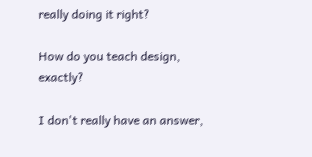really doing it right?

How do you teach design, exactly?

I don't really have an answer,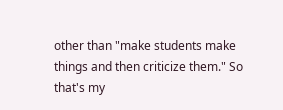other than "make students make things and then criticize them." So that's my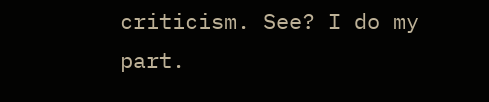criticism. See? I do my part.